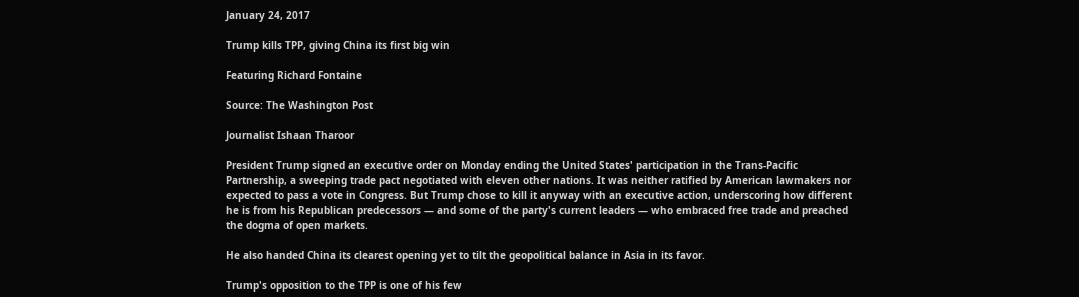January 24, 2017

Trump kills TPP, giving China its first big win

Featuring Richard Fontaine

Source: The Washington Post

Journalist Ishaan Tharoor

President Trump signed an executive order on Monday ending the United States' participation in the Trans-Pacific Partnership, a sweeping trade pact negotiated with eleven other nations. It was neither ratified by American lawmakers nor expected to pass a vote in Congress. But Trump chose to kill it anyway with an executive action, underscoring how different he is from his Republican predecessors — and some of the party's current leaders — who embraced free trade and preached the dogma of open markets.

He also handed China its clearest opening yet to tilt the geopolitical balance in Asia in its favor.

Trump's opposition to the TPP is one of his few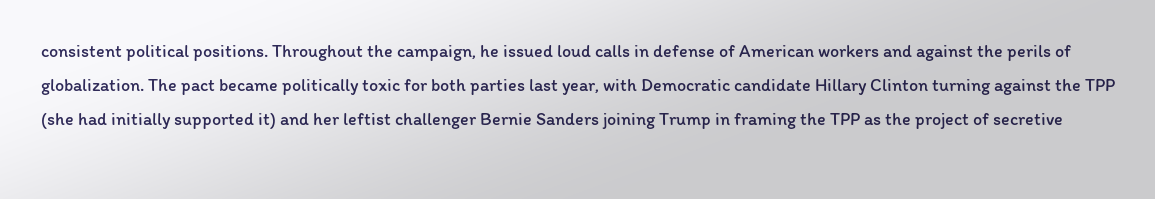consistent political positions. Throughout the campaign, he issued loud calls in defense of American workers and against the perils of globalization. The pact became politically toxic for both parties last year, with Democratic candidate Hillary Clinton turning against the TPP (she had initially supported it) and her leftist challenger Bernie Sanders joining Trump in framing the TPP as the project of secretive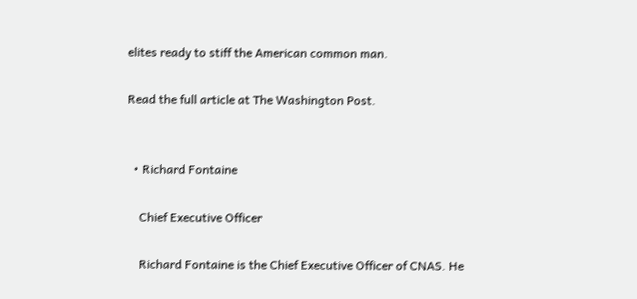elites ready to stiff the American common man.

Read the full article at The Washington Post.


  • Richard Fontaine

    Chief Executive Officer

    Richard Fontaine is the Chief Executive Officer of CNAS. He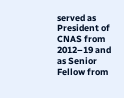served as President of CNAS from 2012–19 and as Senior Fellow from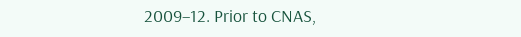2009–12. Prior to CNAS,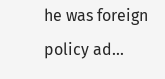he was foreign policy ad...